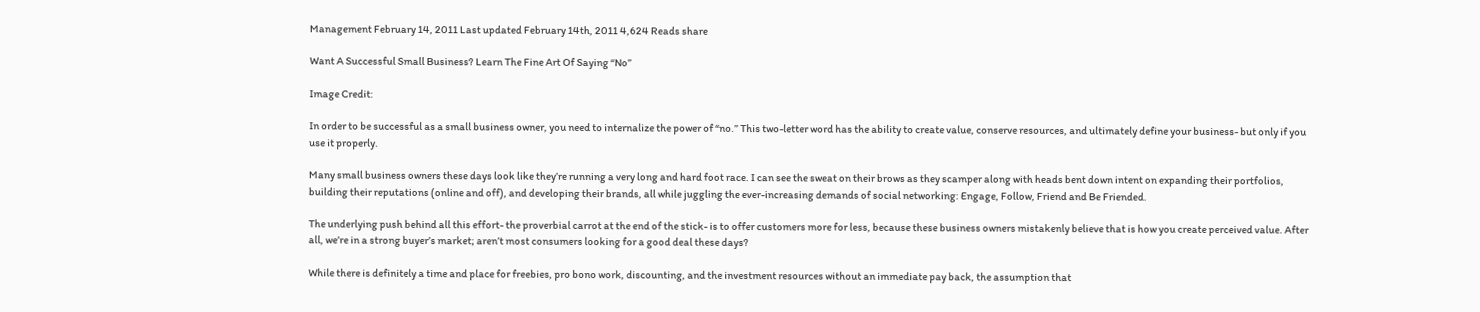Management February 14, 2011 Last updated February 14th, 2011 4,624 Reads share

Want A Successful Small Business? Learn The Fine Art Of Saying “No”

Image Credit:

In order to be successful as a small business owner, you need to internalize the power of “no.” This two-letter word has the ability to create value, conserve resources, and ultimately define your business- but only if you use it properly.

Many small business owners these days look like they’re running a very long and hard foot race. I can see the sweat on their brows as they scamper along with heads bent down intent on expanding their portfolios, building their reputations (online and off), and developing their brands, all while juggling the ever-increasing demands of social networking: Engage, Follow, Friend and Be Friended.

The underlying push behind all this effort- the proverbial carrot at the end of the stick- is to offer customers more for less, because these business owners mistakenly believe that is how you create perceived value. After all, we’re in a strong buyer’s market; aren’t most consumers looking for a good deal these days?

While there is definitely a time and place for freebies, pro bono work, discounting, and the investment resources without an immediate pay back, the assumption that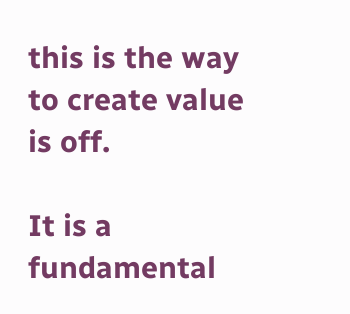this is the way to create value is off.

It is a fundamental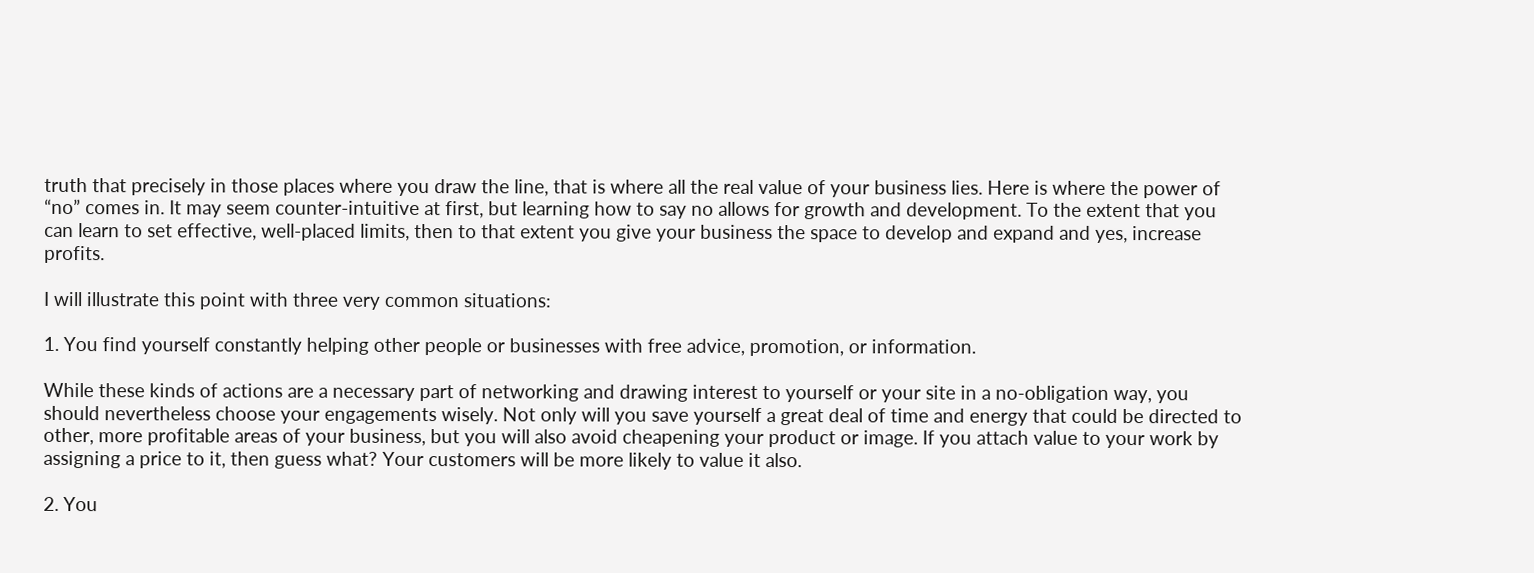truth that precisely in those places where you draw the line, that is where all the real value of your business lies. Here is where the power of “no” comes in. It may seem counter-intuitive at first, but learning how to say no allows for growth and development. To the extent that you can learn to set effective, well-placed limits, then to that extent you give your business the space to develop and expand and yes, increase profits.

I will illustrate this point with three very common situations:

1. You find yourself constantly helping other people or businesses with free advice, promotion, or information.

While these kinds of actions are a necessary part of networking and drawing interest to yourself or your site in a no-obligation way, you should nevertheless choose your engagements wisely. Not only will you save yourself a great deal of time and energy that could be directed to other, more profitable areas of your business, but you will also avoid cheapening your product or image. If you attach value to your work by assigning a price to it, then guess what? Your customers will be more likely to value it also.

2. You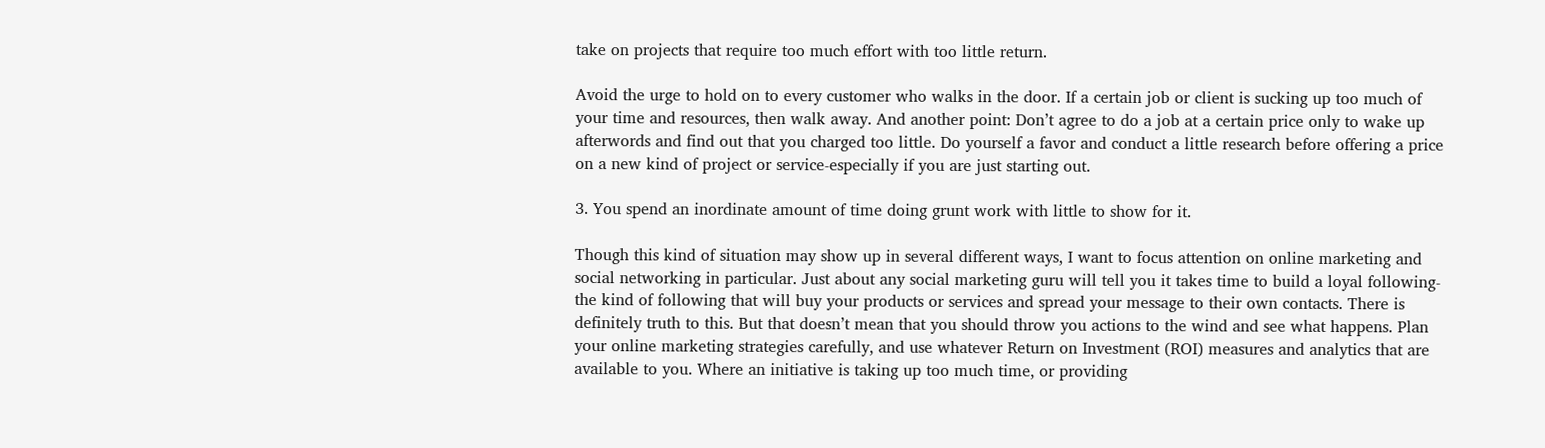take on projects that require too much effort with too little return.

Avoid the urge to hold on to every customer who walks in the door. If a certain job or client is sucking up too much of your time and resources, then walk away. And another point: Don’t agree to do a job at a certain price only to wake up afterwords and find out that you charged too little. Do yourself a favor and conduct a little research before offering a price on a new kind of project or service-especially if you are just starting out.

3. You spend an inordinate amount of time doing grunt work with little to show for it.

Though this kind of situation may show up in several different ways, I want to focus attention on online marketing and social networking in particular. Just about any social marketing guru will tell you it takes time to build a loyal following- the kind of following that will buy your products or services and spread your message to their own contacts. There is definitely truth to this. But that doesn’t mean that you should throw you actions to the wind and see what happens. Plan your online marketing strategies carefully, and use whatever Return on Investment (ROI) measures and analytics that are available to you. Where an initiative is taking up too much time, or providing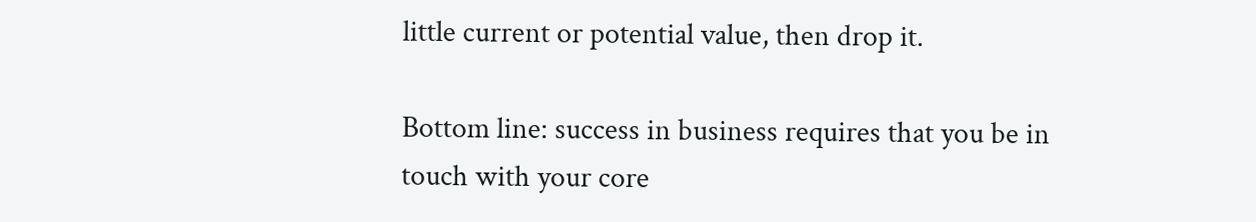little current or potential value, then drop it.

Bottom line: success in business requires that you be in touch with your core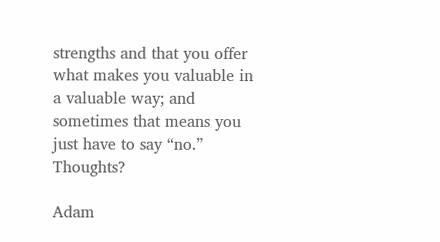strengths and that you offer what makes you valuable in a valuable way; and sometimes that means you just have to say “no.” Thoughts?

Adam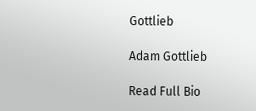Gottlieb

Adam Gottlieb

Read Full Bio